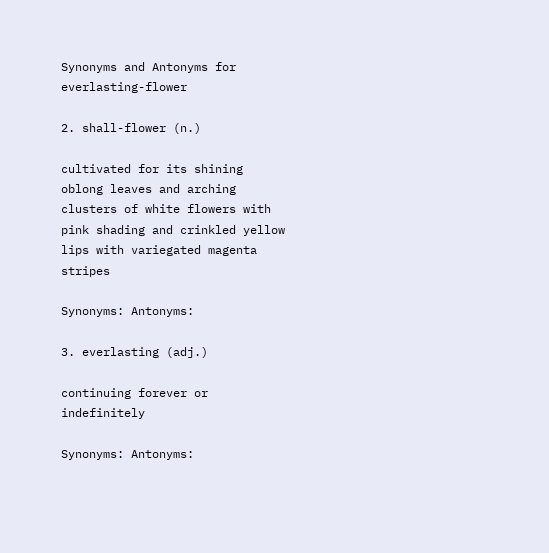Synonyms and Antonyms for everlasting-flower

2. shall-flower (n.)

cultivated for its shining oblong leaves and arching clusters of white flowers with pink shading and crinkled yellow lips with variegated magenta stripes

Synonyms: Antonyms:

3. everlasting (adj.)

continuing forever or indefinitely

Synonyms: Antonyms: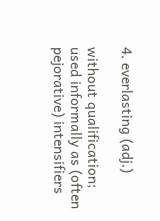4. everlasting (adj.)

without qualification; used informally as (often pejorative) intensifiers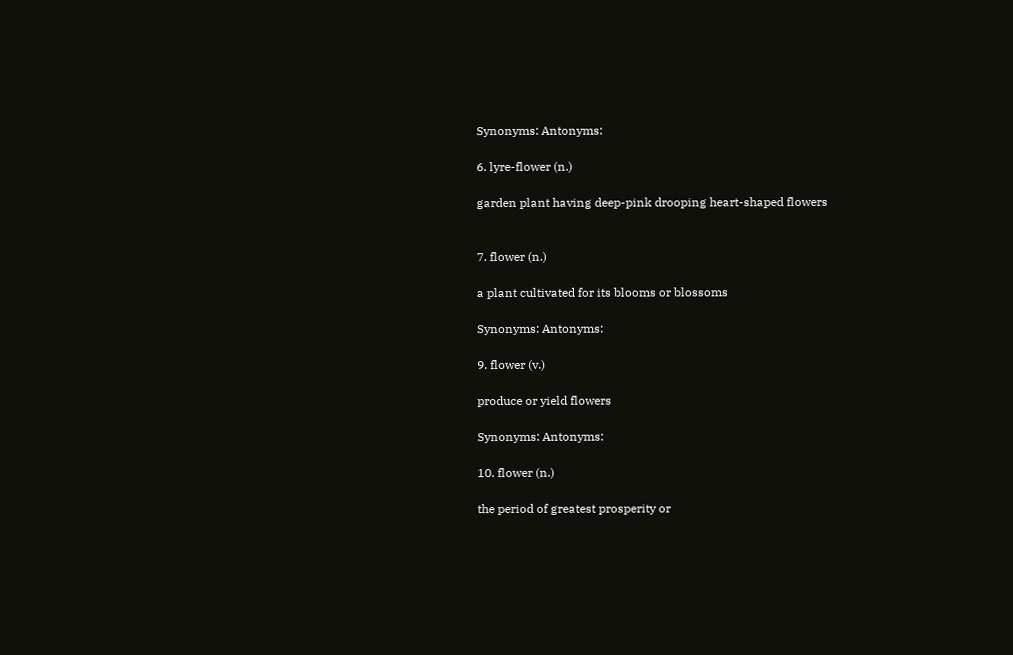Synonyms: Antonyms:

6. lyre-flower (n.)

garden plant having deep-pink drooping heart-shaped flowers


7. flower (n.)

a plant cultivated for its blooms or blossoms

Synonyms: Antonyms:

9. flower (v.)

produce or yield flowers

Synonyms: Antonyms:

10. flower (n.)

the period of greatest prosperity or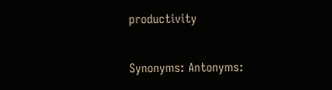productivity

Synonyms: Antonyms: